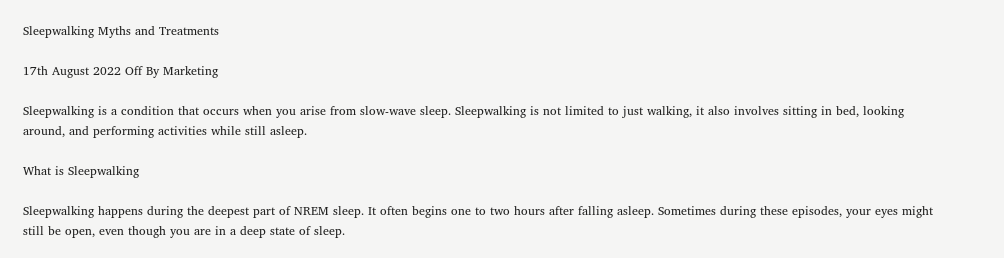Sleepwalking Myths and Treatments

17th August 2022 Off By Marketing

Sleepwalking is a condition that occurs when you arise from slow-wave sleep. Sleepwalking is not limited to just walking, it also involves sitting in bed, looking around, and performing activities while still asleep.

What is Sleepwalking

Sleepwalking happens during the deepest part of NREM sleep. It often begins one to two hours after falling asleep. Sometimes during these episodes, your eyes might still be open, even though you are in a deep state of sleep.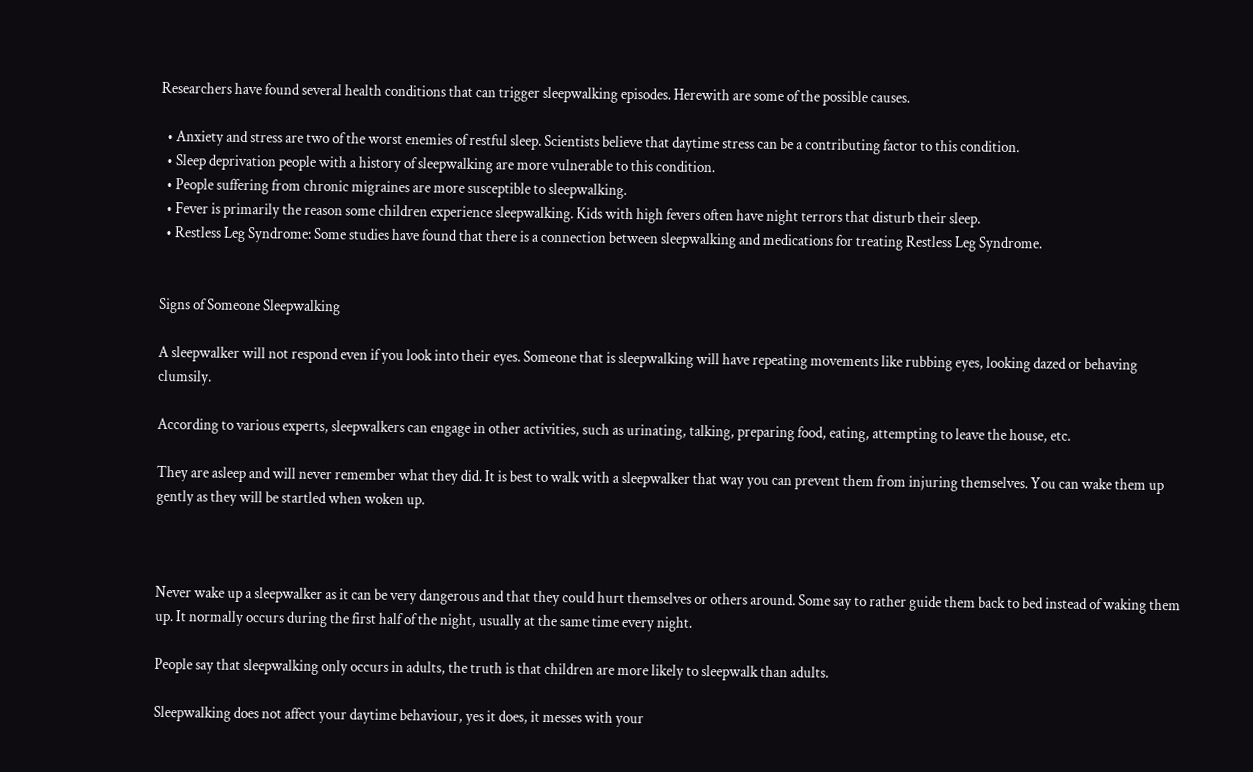Researchers have found several health conditions that can trigger sleepwalking episodes. Herewith are some of the possible causes.

  • Anxiety and stress are two of the worst enemies of restful sleep. Scientists believe that daytime stress can be a contributing factor to this condition.
  • Sleep deprivation people with a history of sleepwalking are more vulnerable to this condition.
  • People suffering from chronic migraines are more susceptible to sleepwalking.
  • Fever is primarily the reason some children experience sleepwalking. Kids with high fevers often have night terrors that disturb their sleep.
  • Restless Leg Syndrome: Some studies have found that there is a connection between sleepwalking and medications for treating Restless Leg Syndrome.


Signs of Someone Sleepwalking

A sleepwalker will not respond even if you look into their eyes. Someone that is sleepwalking will have repeating movements like rubbing eyes, looking dazed or behaving clumsily.

According to various experts, sleepwalkers can engage in other activities, such as urinating, talking, preparing food, eating, attempting to leave the house, etc.

They are asleep and will never remember what they did. It is best to walk with a sleepwalker that way you can prevent them from injuring themselves. You can wake them up gently as they will be startled when woken up.



Never wake up a sleepwalker as it can be very dangerous and that they could hurt themselves or others around. Some say to rather guide them back to bed instead of waking them up. It normally occurs during the first half of the night, usually at the same time every night.

People say that sleepwalking only occurs in adults, the truth is that children are more likely to sleepwalk than adults.

Sleepwalking does not affect your daytime behaviour, yes it does, it messes with your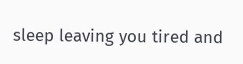sleep leaving you tired and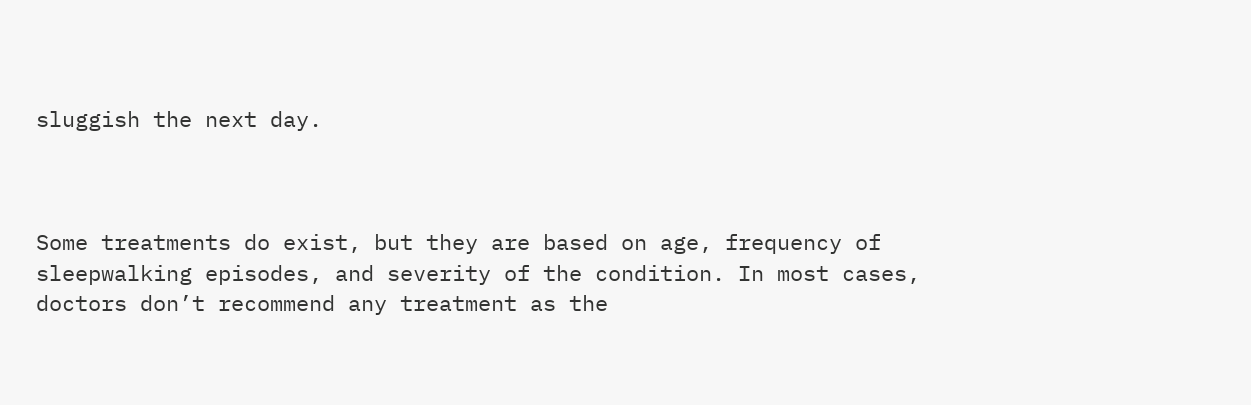sluggish the next day.



Some treatments do exist, but they are based on age, frequency of sleepwalking episodes, and severity of the condition. In most cases, doctors don’t recommend any treatment as the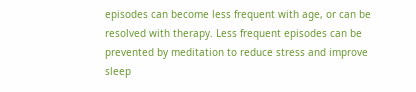episodes can become less frequent with age, or can be resolved with therapy. Less frequent episodes can be prevented by meditation to reduce stress and improve sleep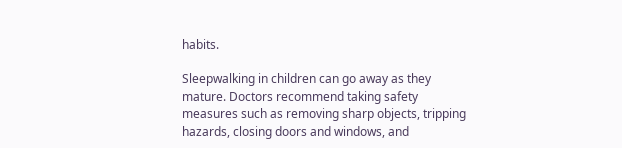habits.

Sleepwalking in children can go away as they mature. Doctors recommend taking safety measures such as removing sharp objects, tripping hazards, closing doors and windows, and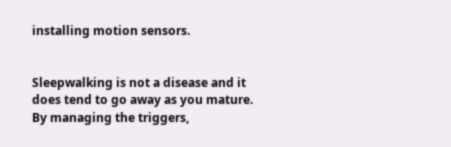installing motion sensors.


Sleepwalking is not a disease and it does tend to go away as you mature. By managing the triggers,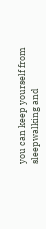you can keep yourself from sleepwalking and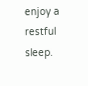enjoy a restful sleep.